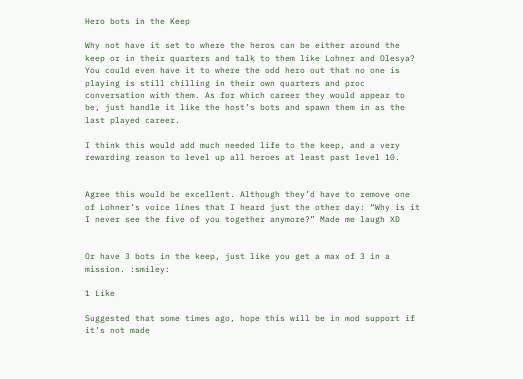Hero bots in the Keep

Why not have it set to where the heros can be either around the keep or in their quarters and talk to them like Lohner and Olesya? You could even have it to where the odd hero out that no one is playing is still chilling in their own quarters and proc conversation with them. As for which career they would appear to be, just handle it like the host’s bots and spawn them in as the last played career.

I think this would add much needed life to the keep, and a very rewarding reason to level up all heroes at least past level 10.


Agree this would be excellent. Although they’d have to remove one of Lohner’s voice lines that I heard just the other day: “Why is it I never see the five of you together anymore?” Made me laugh XD


Or have 3 bots in the keep, just like you get a max of 3 in a mission. :smiley:

1 Like

Suggested that some times ago, hope this will be in mod support if it’s not made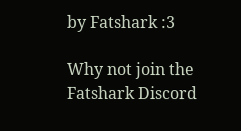by Fatshark :3

Why not join the Fatshark Discord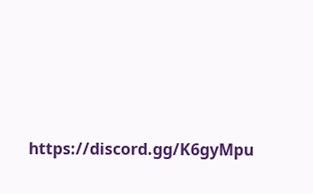https://discord.gg/K6gyMpu